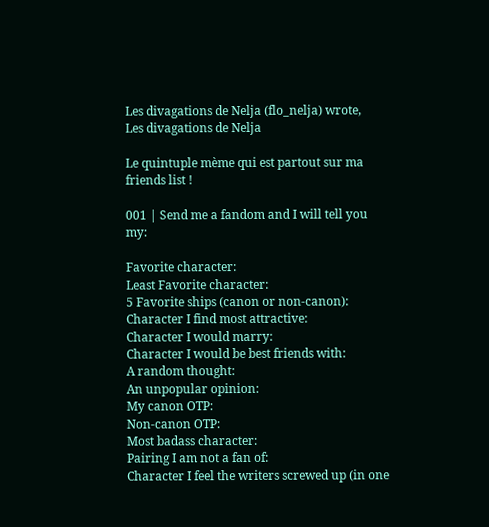Les divagations de Nelja (flo_nelja) wrote,
Les divagations de Nelja

Le quintuple mème qui est partout sur ma friends list !

001 | Send me a fandom and I will tell you my:

Favorite character:
Least Favorite character:
5 Favorite ships (canon or non-canon):
Character I find most attractive:
Character I would marry:
Character I would be best friends with:
A random thought:
An unpopular opinion:
My canon OTP:
Non-canon OTP:
Most badass character:
Pairing I am not a fan of:
Character I feel the writers screwed up (in one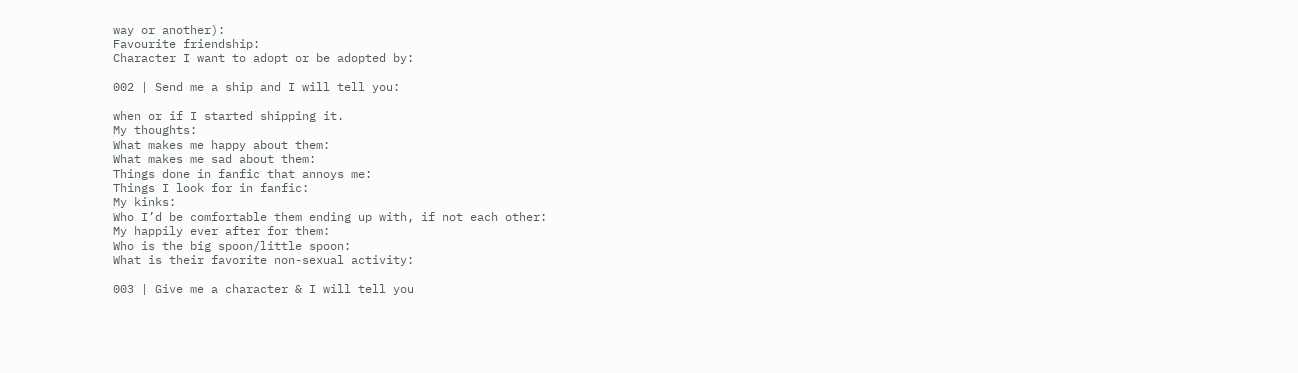way or another):
Favourite friendship:
Character I want to adopt or be adopted by:

002 | Send me a ship and I will tell you:

when or if I started shipping it.
My thoughts:
What makes me happy about them:
What makes me sad about them:
Things done in fanfic that annoys me:
Things I look for in fanfic:
My kinks:
Who I’d be comfortable them ending up with, if not each other:
My happily ever after for them:
Who is the big spoon/little spoon:
What is their favorite non-sexual activity:

003 | Give me a character & I will tell you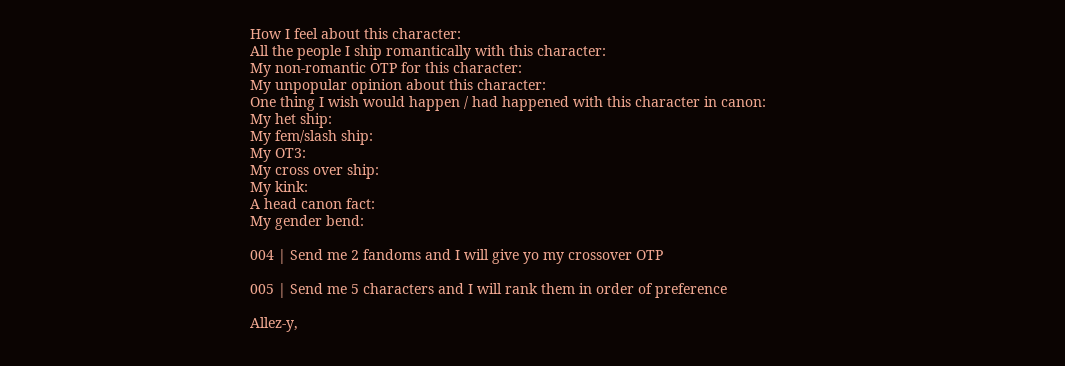How I feel about this character:
All the people I ship romantically with this character:
My non-romantic OTP for this character:
My unpopular opinion about this character:
One thing I wish would happen / had happened with this character in canon:
My het ship:
My fem/slash ship:
My OT3:
My cross over ship:
My kink:
A head canon fact:
My gender bend:

004 | Send me 2 fandoms and I will give yo my crossover OTP

005 | Send me 5 characters and I will rank them in order of preference

Allez-y,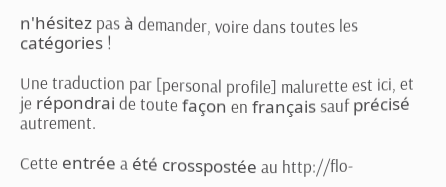n'hésitez pas à demander, voire dans toutes les catégories !

Une traduction par [personal profile] malurette est ici, et je répondrai de toute façon en français sauf précisé autrement.

Cette entrée a été crosspostée au http://flo-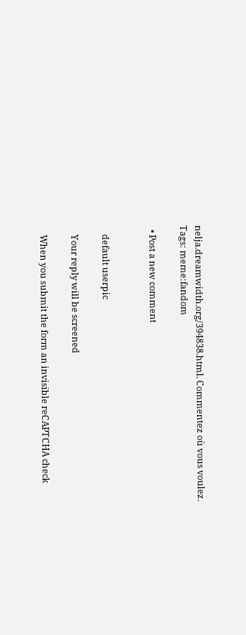nelja.dreamwidth.org/394838.html. Commentez où vous voulez.
Tags: meme:fandom

  • Post a new comment


    default userpic

    Your reply will be screened

    When you submit the form an invisible reCAPTCHA check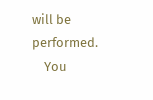will be performed.
    You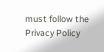must follow the Privacy Policy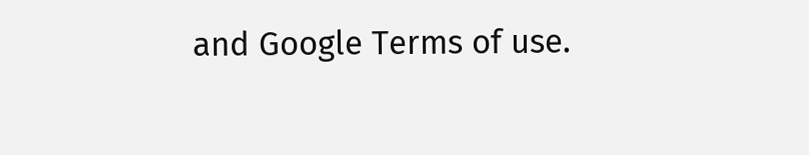and Google Terms of use.